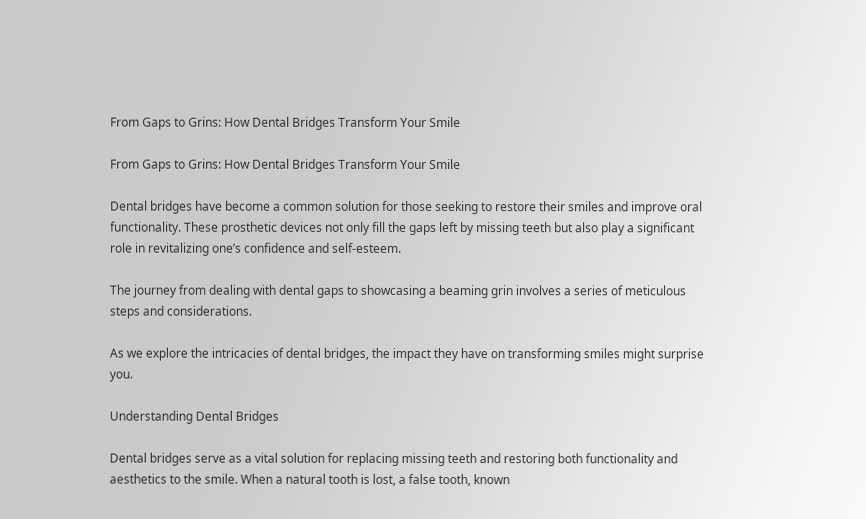From Gaps to Grins: How Dental Bridges Transform Your Smile

From Gaps to Grins: How Dental Bridges Transform Your Smile

Dental bridges have become a common solution for those seeking to restore their smiles and improve oral functionality. These prosthetic devices not only fill the gaps left by missing teeth but also play a significant role in revitalizing one’s confidence and self-esteem.

The journey from dealing with dental gaps to showcasing a beaming grin involves a series of meticulous steps and considerations.

As we explore the intricacies of dental bridges, the impact they have on transforming smiles might surprise you.

Understanding Dental Bridges

Dental bridges serve as a vital solution for replacing missing teeth and restoring both functionality and aesthetics to the smile. When a natural tooth is lost, a false tooth, known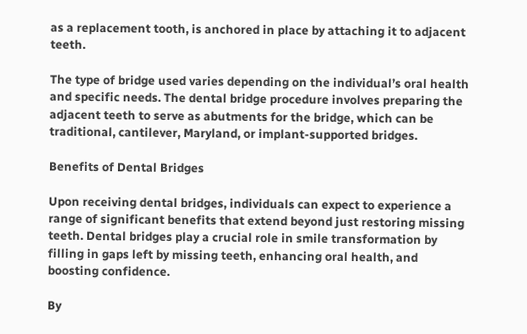as a replacement tooth, is anchored in place by attaching it to adjacent teeth.

The type of bridge used varies depending on the individual’s oral health and specific needs. The dental bridge procedure involves preparing the adjacent teeth to serve as abutments for the bridge, which can be traditional, cantilever, Maryland, or implant-supported bridges.

Benefits of Dental Bridges

Upon receiving dental bridges, individuals can expect to experience a range of significant benefits that extend beyond just restoring missing teeth. Dental bridges play a crucial role in smile transformation by filling in gaps left by missing teeth, enhancing oral health, and boosting confidence.

By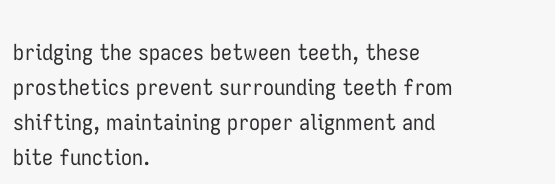bridging the spaces between teeth, these prosthetics prevent surrounding teeth from shifting, maintaining proper alignment and bite function.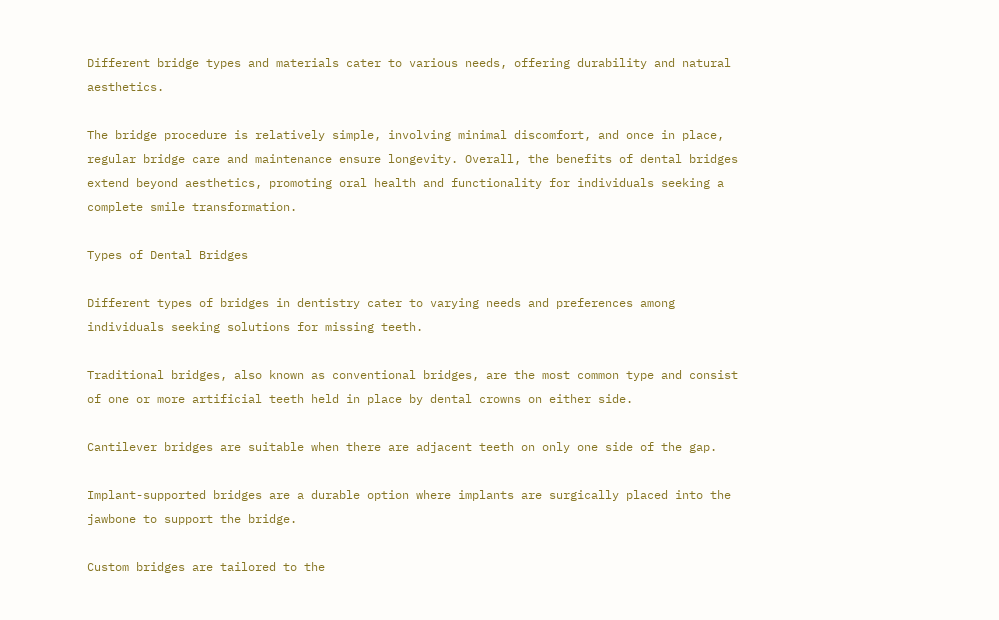Different bridge types and materials cater to various needs, offering durability and natural aesthetics.

The bridge procedure is relatively simple, involving minimal discomfort, and once in place, regular bridge care and maintenance ensure longevity. Overall, the benefits of dental bridges extend beyond aesthetics, promoting oral health and functionality for individuals seeking a complete smile transformation.

Types of Dental Bridges

Different types of bridges in dentistry cater to varying needs and preferences among individuals seeking solutions for missing teeth.

Traditional bridges, also known as conventional bridges, are the most common type and consist of one or more artificial teeth held in place by dental crowns on either side.

Cantilever bridges are suitable when there are adjacent teeth on only one side of the gap.

Implant-supported bridges are a durable option where implants are surgically placed into the jawbone to support the bridge.

Custom bridges are tailored to the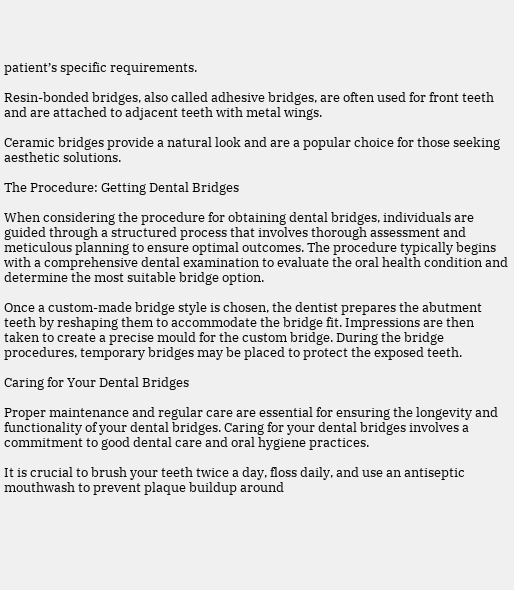patient’s specific requirements.

Resin-bonded bridges, also called adhesive bridges, are often used for front teeth and are attached to adjacent teeth with metal wings.

Ceramic bridges provide a natural look and are a popular choice for those seeking aesthetic solutions.

The Procedure: Getting Dental Bridges

When considering the procedure for obtaining dental bridges, individuals are guided through a structured process that involves thorough assessment and meticulous planning to ensure optimal outcomes. The procedure typically begins with a comprehensive dental examination to evaluate the oral health condition and determine the most suitable bridge option.

Once a custom-made bridge style is chosen, the dentist prepares the abutment teeth by reshaping them to accommodate the bridge fit. Impressions are then taken to create a precise mould for the custom bridge. During the bridge procedures, temporary bridges may be placed to protect the exposed teeth.

Caring for Your Dental Bridges

Proper maintenance and regular care are essential for ensuring the longevity and functionality of your dental bridges. Caring for your dental bridges involves a commitment to good dental care and oral hygiene practices.

It is crucial to brush your teeth twice a day, floss daily, and use an antiseptic mouthwash to prevent plaque buildup around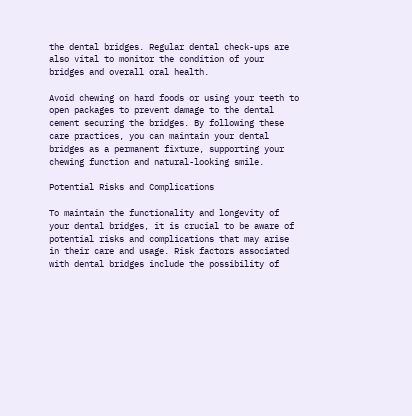the dental bridges. Regular dental check-ups are also vital to monitor the condition of your bridges and overall oral health.

Avoid chewing on hard foods or using your teeth to open packages to prevent damage to the dental cement securing the bridges. By following these care practices, you can maintain your dental bridges as a permanent fixture, supporting your chewing function and natural-looking smile.

Potential Risks and Complications

To maintain the functionality and longevity of your dental bridges, it is crucial to be aware of potential risks and complications that may arise in their care and usage. Risk factors associated with dental bridges include the possibility of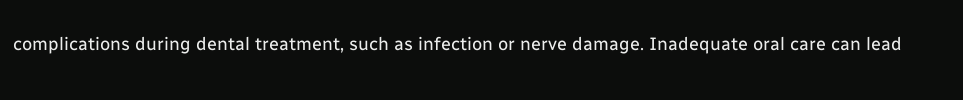complications during dental treatment, such as infection or nerve damage. Inadequate oral care can lead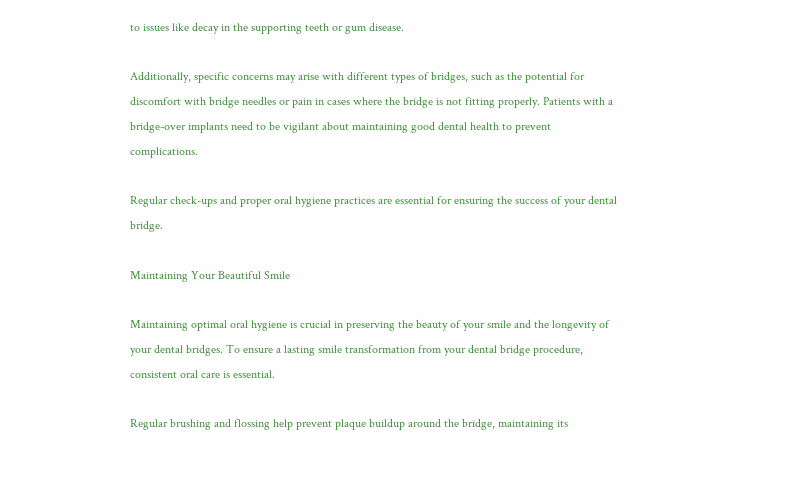to issues like decay in the supporting teeth or gum disease.

Additionally, specific concerns may arise with different types of bridges, such as the potential for discomfort with bridge needles or pain in cases where the bridge is not fitting properly. Patients with a bridge-over implants need to be vigilant about maintaining good dental health to prevent complications.

Regular check-ups and proper oral hygiene practices are essential for ensuring the success of your dental bridge.

Maintaining Your Beautiful Smile

Maintaining optimal oral hygiene is crucial in preserving the beauty of your smile and the longevity of your dental bridges. To ensure a lasting smile transformation from your dental bridge procedure, consistent oral care is essential.

Regular brushing and flossing help prevent plaque buildup around the bridge, maintaining its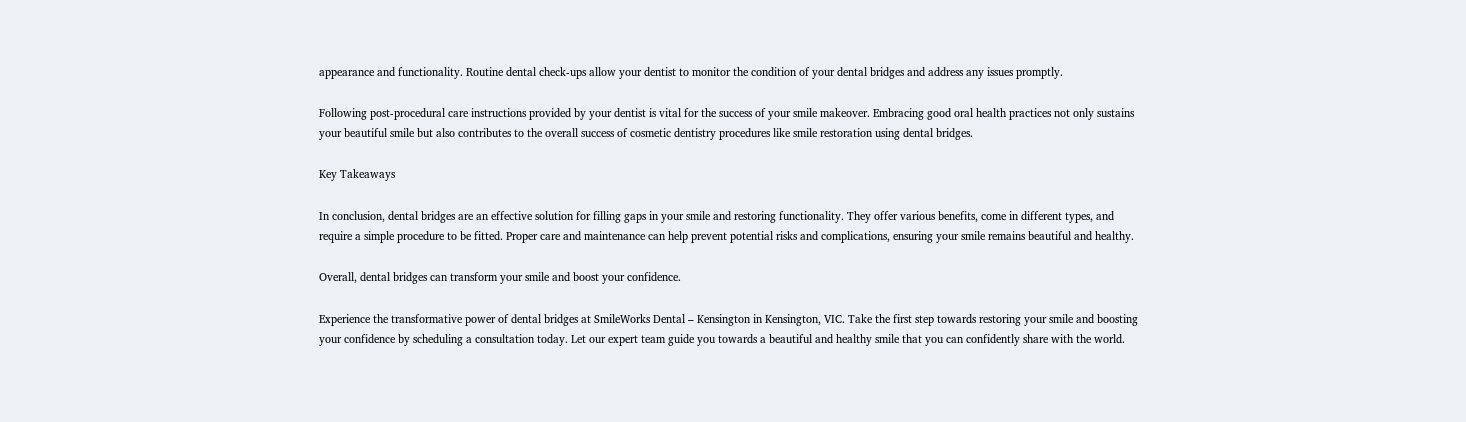appearance and functionality. Routine dental check-ups allow your dentist to monitor the condition of your dental bridges and address any issues promptly.

Following post-procedural care instructions provided by your dentist is vital for the success of your smile makeover. Embracing good oral health practices not only sustains your beautiful smile but also contributes to the overall success of cosmetic dentistry procedures like smile restoration using dental bridges.

Key Takeaways

In conclusion, dental bridges are an effective solution for filling gaps in your smile and restoring functionality. They offer various benefits, come in different types, and require a simple procedure to be fitted. Proper care and maintenance can help prevent potential risks and complications, ensuring your smile remains beautiful and healthy.

Overall, dental bridges can transform your smile and boost your confidence.

Experience the transformative power of dental bridges at SmileWorks Dental – Kensington in Kensington, VIC. Take the first step towards restoring your smile and boosting your confidence by scheduling a consultation today. Let our expert team guide you towards a beautiful and healthy smile that you can confidently share with the world.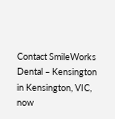Contact SmileWorks Dental – Kensington in Kensington, VIC, now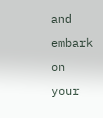and embark on your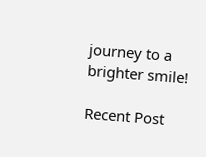journey to a brighter smile!

Recent Post